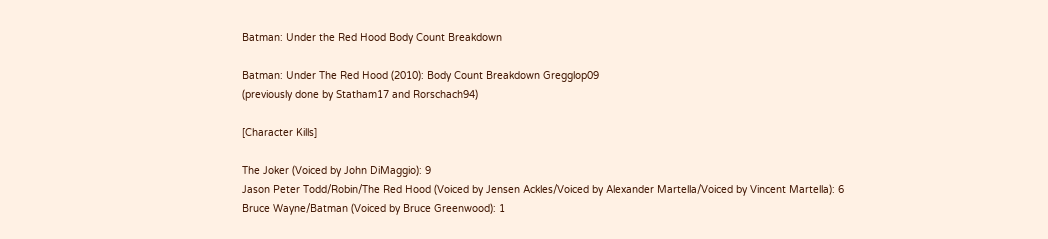Batman: Under the Red Hood Body Count Breakdown

Batman: Under The Red Hood (2010): Body Count Breakdown Gregglop09
(previously done by Statham17 and Rorschach94)

[Character Kills]

The Joker (Voiced by John DiMaggio): 9
Jason Peter Todd/Robin/The Red Hood (Voiced by Jensen Ackles/Voiced by Alexander Martella/Voiced by Vincent Martella): 6
Bruce Wayne/Batman (Voiced by Bruce Greenwood): 1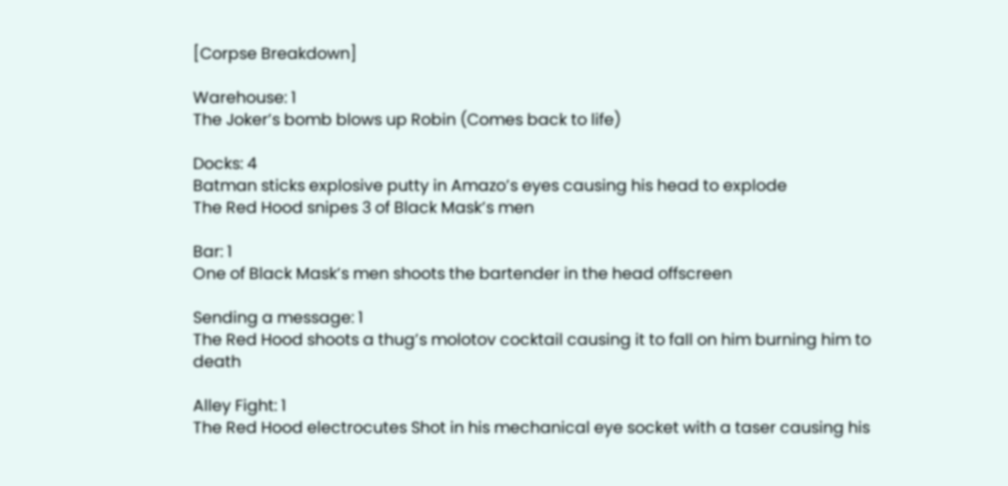[Corpse Breakdown]

Warehouse: 1
The Joker’s bomb blows up Robin (Comes back to life)

Docks: 4
Batman sticks explosive putty in Amazo’s eyes causing his head to explode
The Red Hood snipes 3 of Black Mask’s men

Bar: 1
One of Black Mask’s men shoots the bartender in the head offscreen

Sending a message: 1
The Red Hood shoots a thug’s molotov cocktail causing it to fall on him burning him to death

Alley Fight: 1
The Red Hood electrocutes Shot in his mechanical eye socket with a taser causing his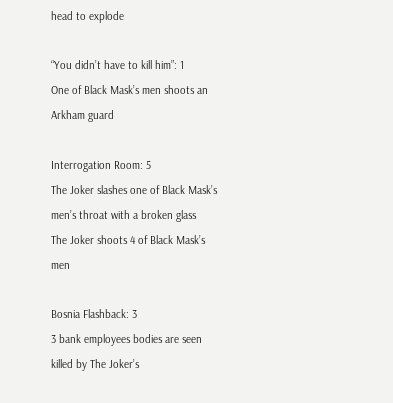head to explode

“You didn’t have to kill him”: 1
One of Black Mask’s men shoots an Arkham guard

Interrogation Room: 5
The Joker slashes one of Black Mask’s men’s throat with a broken glass
The Joker shoots 4 of Black Mask’s men

Bosnia Flashback: 3
3 bank employees bodies are seen killed by The Joker’s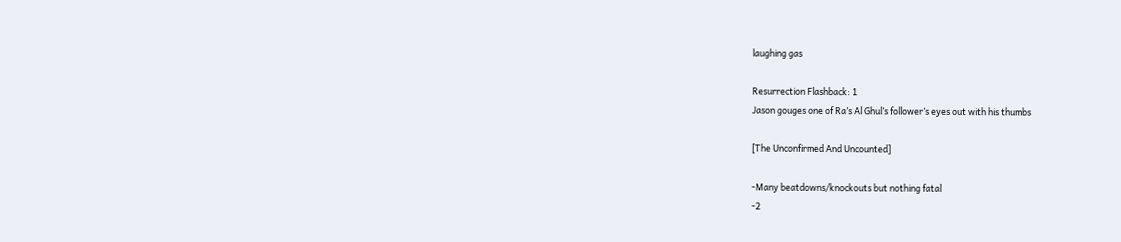laughing gas

Resurrection Flashback: 1
Jason gouges one of Ra’s Al Ghul’s follower’s eyes out with his thumbs

[The Unconfirmed And Uncounted]

-Many beatdowns/knockouts but nothing fatal
-2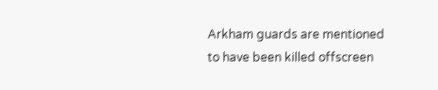Arkham guards are mentioned to have been killed offscreen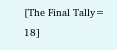[The Final Tally= 18]